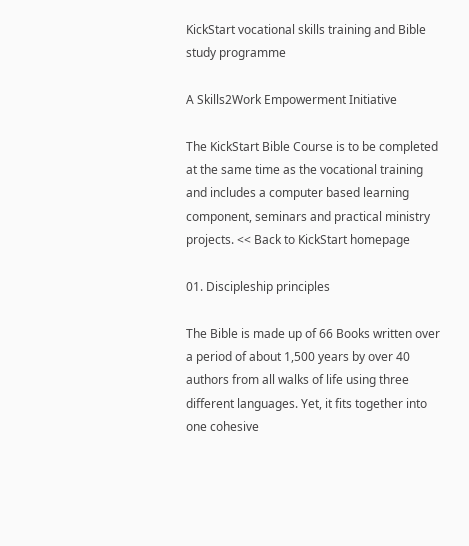KickStart vocational skills training and Bible study programme

A Skills2Work Empowerment Initiative

The KickStart Bible Course is to be completed at the same time as the vocational training and includes a computer based learning component, seminars and practical ministry projects. << Back to KickStart homepage

01. Discipleship principles

The Bible is made up of 66 Books written over a period of about 1,500 years by over 40 authors from all walks of life using three different languages. Yet, it fits together into one cohesive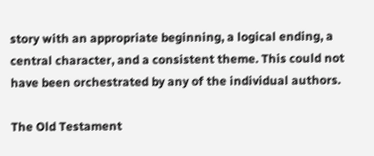story with an appropriate beginning, a logical ending, a central character, and a consistent theme. This could not have been orchestrated by any of the individual authors.

The Old Testament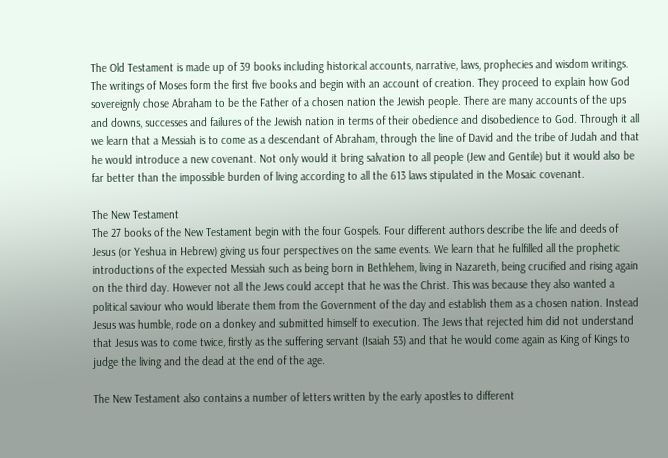The Old Testament is made up of 39 books including historical accounts, narrative, laws, prophecies and wisdom writings. The writings of Moses form the first five books and begin with an account of creation. They proceed to explain how God sovereignly chose Abraham to be the Father of a chosen nation the Jewish people. There are many accounts of the ups and downs, successes and failures of the Jewish nation in terms of their obedience and disobedience to God. Through it all we learn that a Messiah is to come as a descendant of Abraham, through the line of David and the tribe of Judah and that he would introduce a new covenant. Not only would it bring salvation to all people (Jew and Gentile) but it would also be far better than the impossible burden of living according to all the 613 laws stipulated in the Mosaic covenant.

The New Testament
The 27 books of the New Testament begin with the four Gospels. Four different authors describe the life and deeds of Jesus (or Yeshua in Hebrew) giving us four perspectives on the same events. We learn that he fulfilled all the prophetic introductions of the expected Messiah such as being born in Bethlehem, living in Nazareth, being crucified and rising again on the third day. However not all the Jews could accept that he was the Christ. This was because they also wanted a political saviour who would liberate them from the Government of the day and establish them as a chosen nation. Instead Jesus was humble, rode on a donkey and submitted himself to execution. The Jews that rejected him did not understand that Jesus was to come twice, firstly as the suffering servant (Isaiah 53) and that he would come again as King of Kings to judge the living and the dead at the end of the age.

The New Testament also contains a number of letters written by the early apostles to different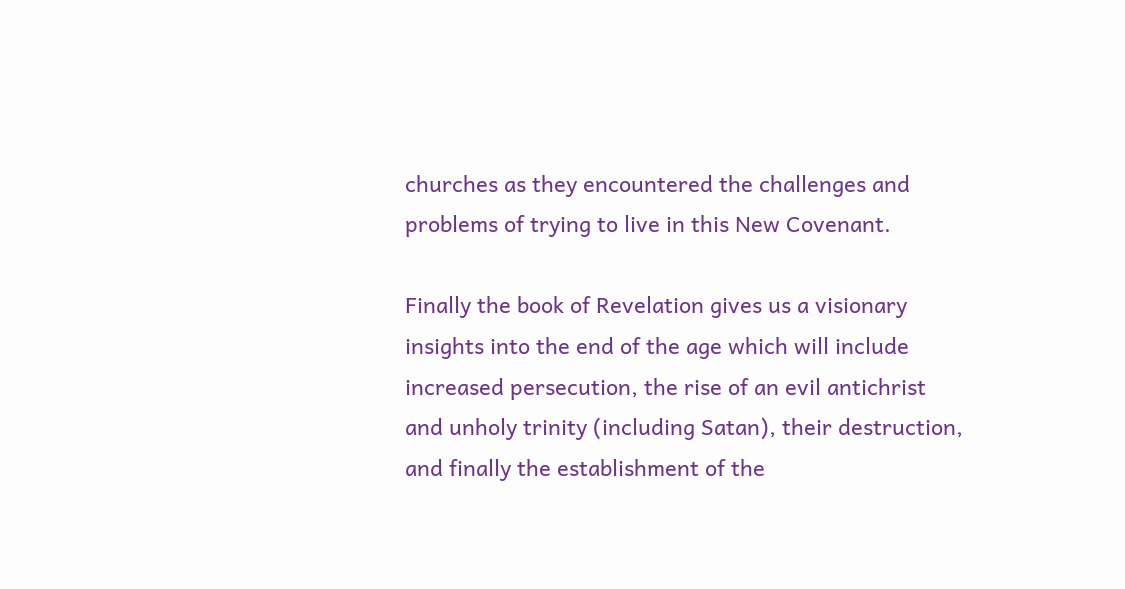churches as they encountered the challenges and problems of trying to live in this New Covenant.

Finally the book of Revelation gives us a visionary insights into the end of the age which will include increased persecution, the rise of an evil antichrist and unholy trinity (including Satan), their destruction, and finally the establishment of the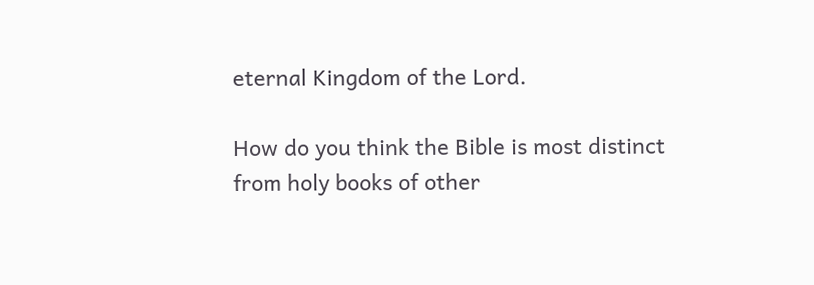eternal Kingdom of the Lord.

How do you think the Bible is most distinct from holy books of other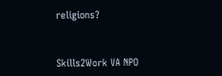religions?


Skills2Work VA NPO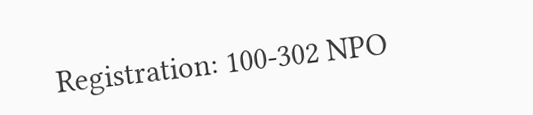Registration: 100-302 NPO